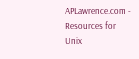APLawrence.com -  Resources for Unix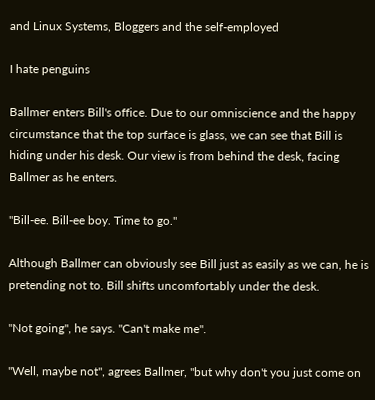and Linux Systems, Bloggers and the self-employed

I hate penguins

Ballmer enters Bill's office. Due to our omniscience and the happy circumstance that the top surface is glass, we can see that Bill is hiding under his desk. Our view is from behind the desk, facing Ballmer as he enters.

"Bill-ee. Bill-ee boy. Time to go."

Although Ballmer can obviously see Bill just as easily as we can, he is pretending not to. Bill shifts uncomfortably under the desk.

"Not going", he says. "Can't make me".

"Well, maybe not", agrees Ballmer, "but why don't you just come on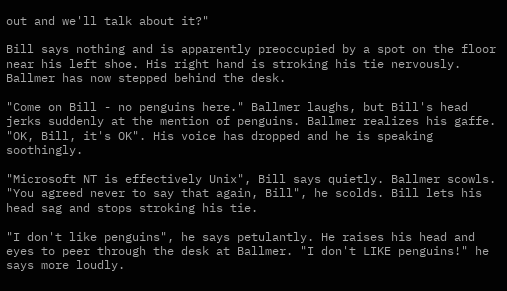out and we'll talk about it?"

Bill says nothing and is apparently preoccupied by a spot on the floor near his left shoe. His right hand is stroking his tie nervously. Ballmer has now stepped behind the desk.

"Come on Bill - no penguins here." Ballmer laughs, but Bill's head jerks suddenly at the mention of penguins. Ballmer realizes his gaffe. "OK, Bill, it's OK". His voice has dropped and he is speaking soothingly.

"Microsoft NT is effectively Unix", Bill says quietly. Ballmer scowls. "You agreed never to say that again, Bill", he scolds. Bill lets his head sag and stops stroking his tie.

"I don't like penguins", he says petulantly. He raises his head and eyes to peer through the desk at Ballmer. "I don't LIKE penguins!" he says more loudly.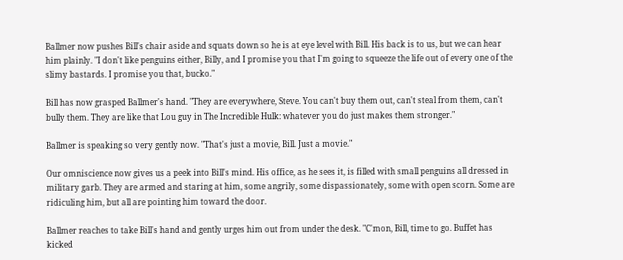Ballmer now pushes Bill's chair aside and squats down so he is at eye level with Bill. His back is to us, but we can hear him plainly. "I don't like penguins either, Billy, and I promise you that I'm going to squeeze the life out of every one of the slimy bastards. I promise you that, bucko."

Bill has now grasped Ballmer's hand. "They are everywhere, Steve. You can't buy them out, can't steal from them, can't bully them. They are like that Lou guy in The Incredible Hulk: whatever you do just makes them stronger."

Ballmer is speaking so very gently now. "That's just a movie, Bill. Just a movie."

Our omniscience now gives us a peek into Bill's mind. His office, as he sees it, is filled with small penguins all dressed in military garb. They are armed and staring at him, some angrily, some dispassionately, some with open scorn. Some are ridiculing him, but all are pointing him toward the door.

Ballmer reaches to take Bill's hand and gently urges him out from under the desk. "C'mon, Bill, time to go. Buffet has kicked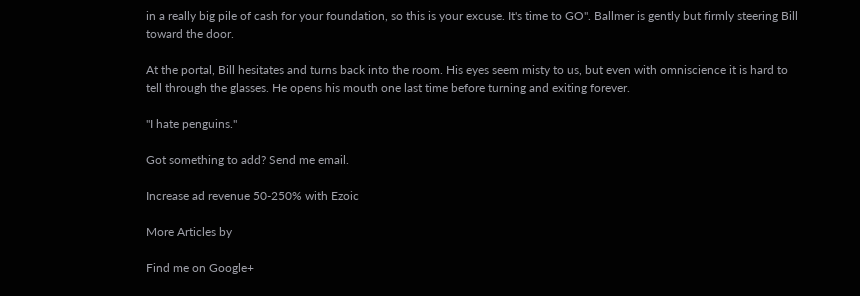in a really big pile of cash for your foundation, so this is your excuse. It's time to GO". Ballmer is gently but firmly steering Bill toward the door.

At the portal, Bill hesitates and turns back into the room. His eyes seem misty to us, but even with omniscience it is hard to tell through the glasses. He opens his mouth one last time before turning and exiting forever.

"I hate penguins."

Got something to add? Send me email.

Increase ad revenue 50-250% with Ezoic

More Articles by

Find me on Google+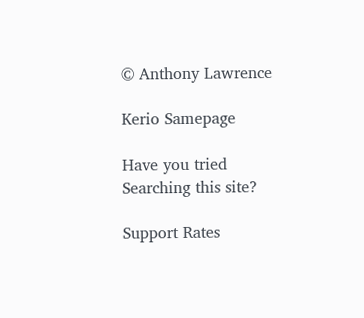© Anthony Lawrence

Kerio Samepage

Have you tried Searching this site?

Support Rates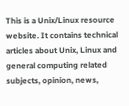This is a Unix/Linux resource website. It contains technical articles about Unix, Linux and general computing related subjects, opinion, news,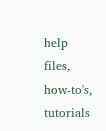help files, how-to's, tutorials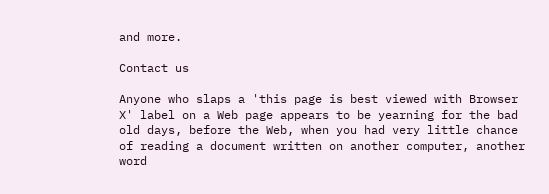and more.

Contact us

Anyone who slaps a 'this page is best viewed with Browser X' label on a Web page appears to be yearning for the bad old days, before the Web, when you had very little chance of reading a document written on another computer, another word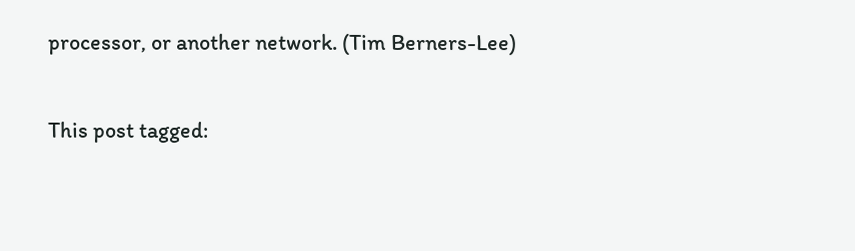processor, or another network. (Tim Berners-Lee)

This post tagged: